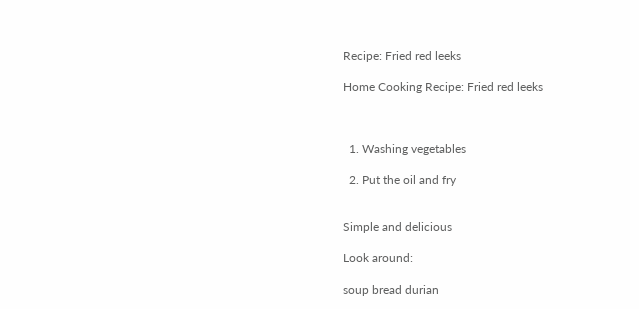Recipe: Fried red leeks

Home Cooking Recipe: Fried red leeks



  1. Washing vegetables

  2. Put the oil and fry


Simple and delicious

Look around:

soup bread durian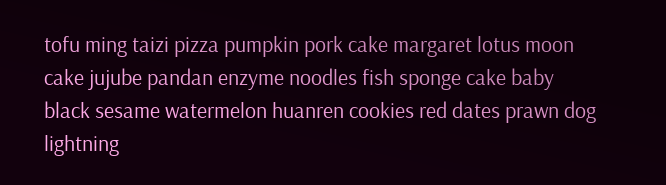tofu ming taizi pizza pumpkin pork cake margaret lotus moon cake jujube pandan enzyme noodles fish sponge cake baby black sesame watermelon huanren cookies red dates prawn dog lightning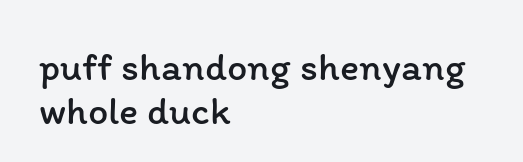puff shandong shenyang whole duck